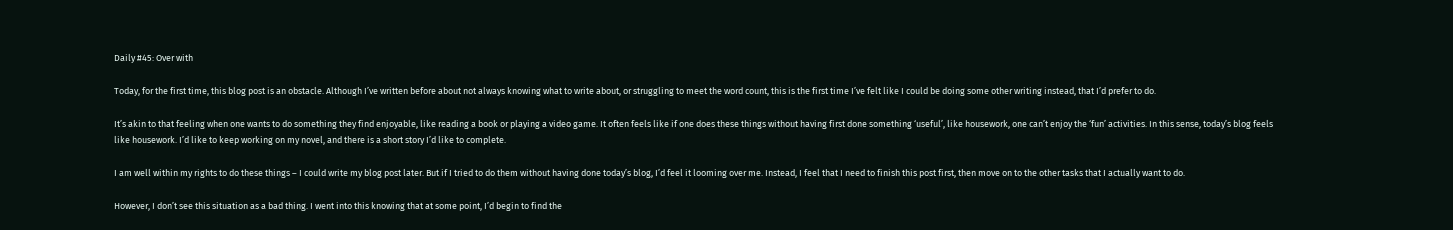Daily #45: Over with

Today, for the first time, this blog post is an obstacle. Although I’ve written before about not always knowing what to write about, or struggling to meet the word count, this is the first time I’ve felt like I could be doing some other writing instead, that I’d prefer to do.

It’s akin to that feeling when one wants to do something they find enjoyable, like reading a book or playing a video game. It often feels like if one does these things without having first done something ‘useful’, like housework, one can’t enjoy the ‘fun’ activities. In this sense, today’s blog feels like housework. I’d like to keep working on my novel, and there is a short story I’d like to complete.

I am well within my rights to do these things – I could write my blog post later. But if I tried to do them without having done today’s blog, I’d feel it looming over me. Instead, I feel that I need to finish this post first, then move on to the other tasks that I actually want to do.

However, I don’t see this situation as a bad thing. I went into this knowing that at some point, I’d begin to find the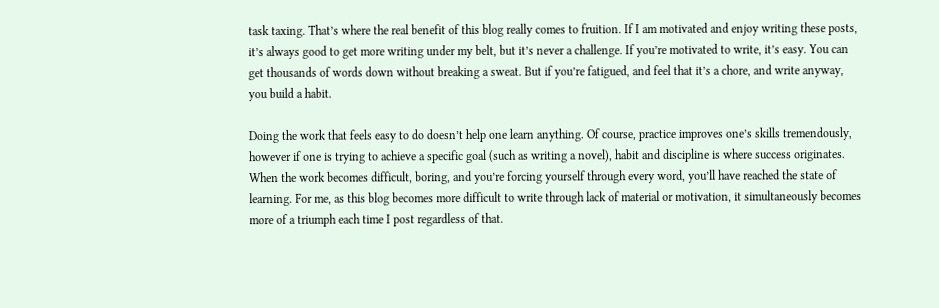task taxing. That’s where the real benefit of this blog really comes to fruition. If I am motivated and enjoy writing these posts, it’s always good to get more writing under my belt, but it’s never a challenge. If you’re motivated to write, it’s easy. You can get thousands of words down without breaking a sweat. But if you’re fatigued, and feel that it’s a chore, and write anyway, you build a habit.

Doing the work that feels easy to do doesn’t help one learn anything. Of course, practice improves one’s skills tremendously, however if one is trying to achieve a specific goal (such as writing a novel), habit and discipline is where success originates. When the work becomes difficult, boring, and you’re forcing yourself through every word, you’ll have reached the state of learning. For me, as this blog becomes more difficult to write through lack of material or motivation, it simultaneously becomes more of a triumph each time I post regardless of that.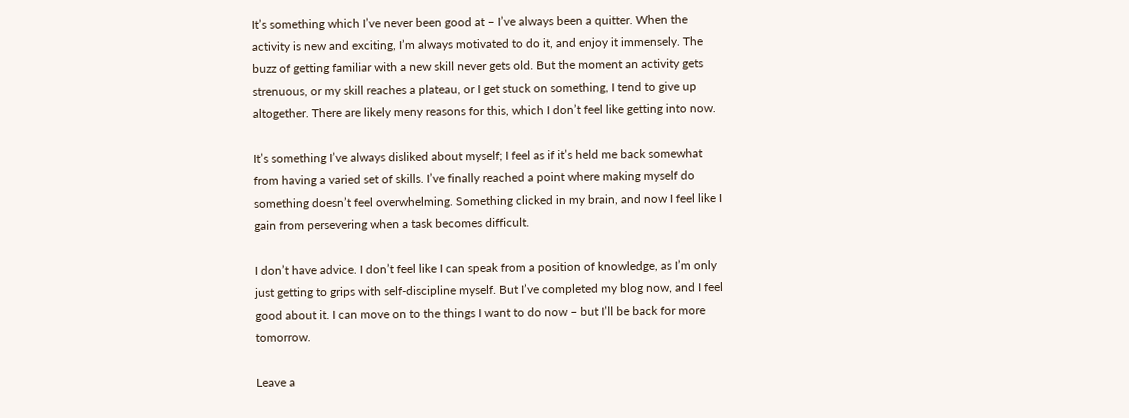It’s something which I’ve never been good at – I’ve always been a quitter. When the activity is new and exciting, I’m always motivated to do it, and enjoy it immensely. The buzz of getting familiar with a new skill never gets old. But the moment an activity gets strenuous, or my skill reaches a plateau, or I get stuck on something, I tend to give up altogether. There are likely meny reasons for this, which I don’t feel like getting into now.

It’s something I’ve always disliked about myself; I feel as if it’s held me back somewhat from having a varied set of skills. I’ve finally reached a point where making myself do something doesn’t feel overwhelming. Something clicked in my brain, and now I feel like I gain from persevering when a task becomes difficult.

I don’t have advice. I don’t feel like I can speak from a position of knowledge, as I’m only just getting to grips with self-discipline myself. But I’ve completed my blog now, and I feel good about it. I can move on to the things I want to do now – but I’ll be back for more tomorrow.

Leave a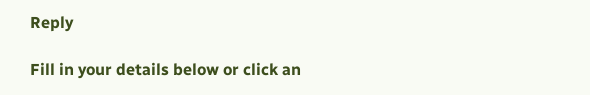Reply

Fill in your details below or click an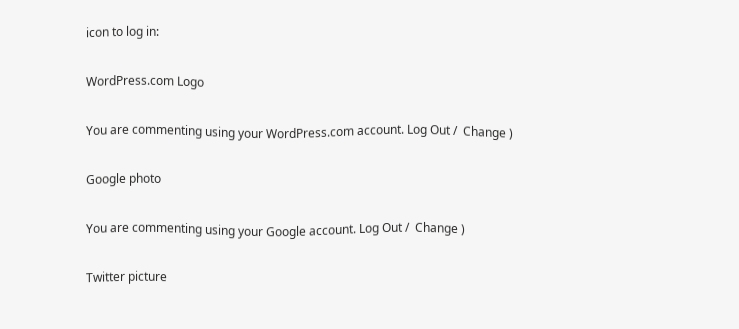icon to log in:

WordPress.com Logo

You are commenting using your WordPress.com account. Log Out /  Change )

Google photo

You are commenting using your Google account. Log Out /  Change )

Twitter picture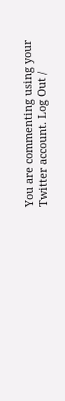You are commenting using your Twitter account. Log Out /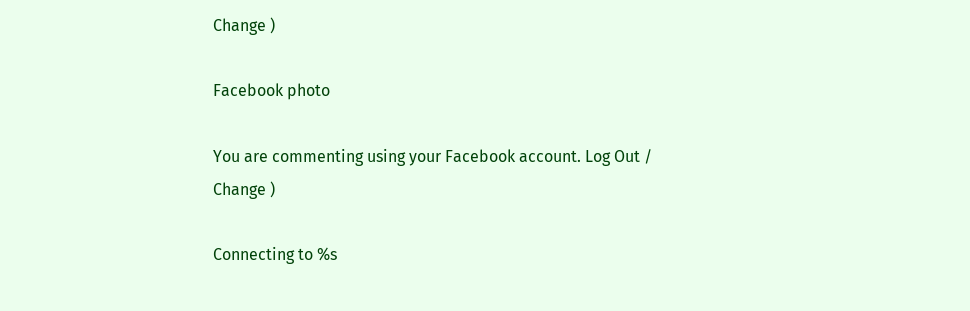Change )

Facebook photo

You are commenting using your Facebook account. Log Out /  Change )

Connecting to %s